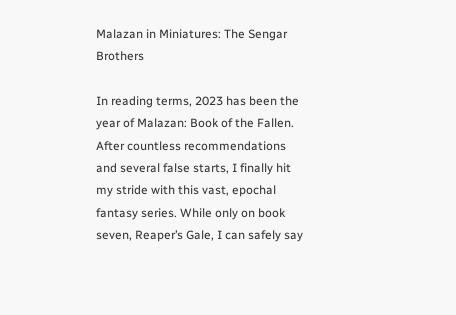Malazan in Miniatures: The Sengar Brothers

In reading terms, 2023 has been the year of Malazan: Book of the Fallen. After countless recommendations and several false starts, I finally hit my stride with this vast, epochal fantasy series. While only on book seven, Reaper’s Gale, I can safely say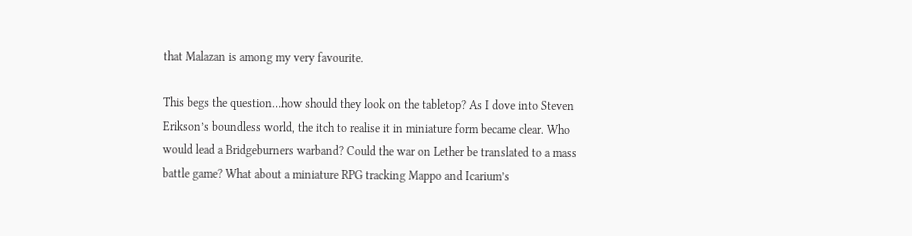that Malazan is among my very favourite.

This begs the question…how should they look on the tabletop? As I dove into Steven Erikson’s boundless world, the itch to realise it in miniature form became clear. Who would lead a Bridgeburners warband? Could the war on Lether be translated to a mass battle game? What about a miniature RPG tracking Mappo and Icarium’s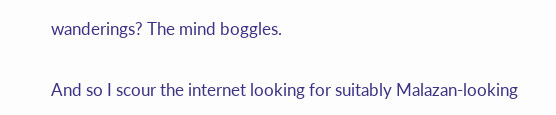wanderings? The mind boggles.

And so I scour the internet looking for suitably Malazan-looking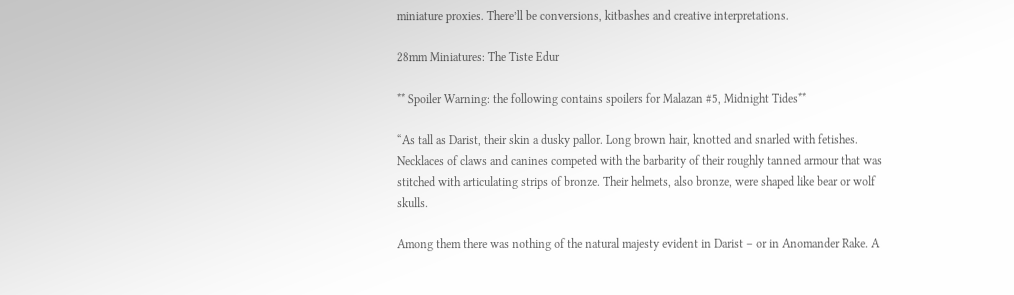miniature proxies. There’ll be conversions, kitbashes and creative interpretations.

28mm Miniatures: The Tiste Edur

** Spoiler Warning: the following contains spoilers for Malazan #5, Midnight Tides**

“As tall as Darist, their skin a dusky pallor. Long brown hair, knotted and snarled with fetishes. Necklaces of claws and canines competed with the barbarity of their roughly tanned armour that was stitched with articulating strips of bronze. Their helmets, also bronze, were shaped like bear or wolf skulls.

Among them there was nothing of the natural majesty evident in Darist – or in Anomander Rake. A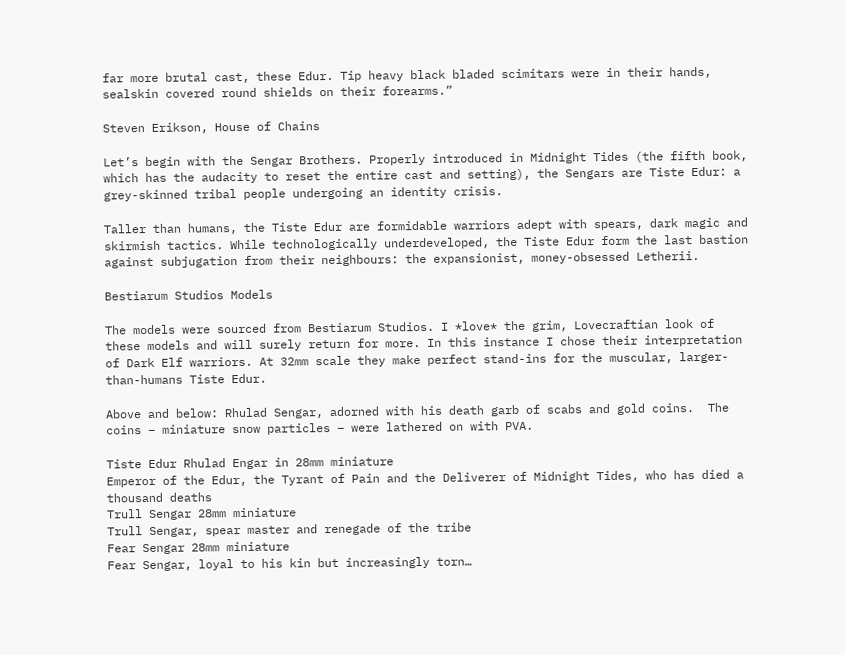far more brutal cast, these Edur. Tip heavy black bladed scimitars were in their hands, sealskin covered round shields on their forearms.”

Steven Erikson, House of Chains

Let’s begin with the Sengar Brothers. Properly introduced in Midnight Tides (the fifth book, which has the audacity to reset the entire cast and setting), the Sengars are Tiste Edur: a grey-skinned tribal people undergoing an identity crisis.

Taller than humans, the Tiste Edur are formidable warriors adept with spears, dark magic and skirmish tactics. While technologically underdeveloped, the Tiste Edur form the last bastion against subjugation from their neighbours: the expansionist, money-obsessed Letherii.

Bestiarum Studios Models

The models were sourced from Bestiarum Studios. I *love* the grim, Lovecraftian look of these models and will surely return for more. In this instance I chose their interpretation of Dark Elf warriors. At 32mm scale they make perfect stand-ins for the muscular, larger-than-humans Tiste Edur.

Above and below: Rhulad Sengar, adorned with his death garb of scabs and gold coins.  The coins – miniature snow particles – were lathered on with PVA.

Tiste Edur Rhulad Engar in 28mm miniature
Emperor of the Edur, the Tyrant of Pain and the Deliverer of Midnight Tides, who has died a thousand deaths
Trull Sengar 28mm miniature
Trull Sengar, spear master and renegade of the tribe
Fear Sengar 28mm miniature
Fear Sengar, loyal to his kin but increasingly torn…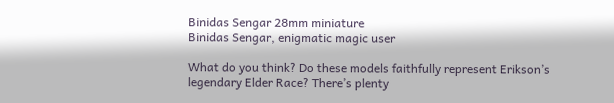Binidas Sengar 28mm miniature
Binidas Sengar, enigmatic magic user

What do you think? Do these models faithfully represent Erikson’s legendary Elder Race? There’s plenty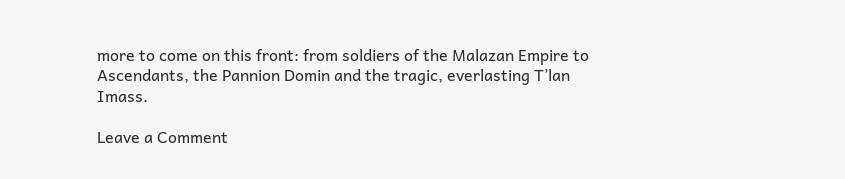more to come on this front: from soldiers of the Malazan Empire to Ascendants, the Pannion Domin and the tragic, everlasting T’lan Imass.

Leave a Comment